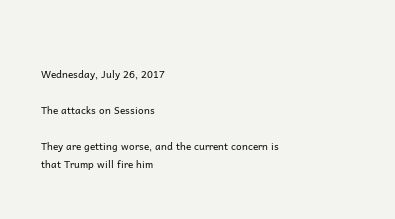Wednesday, July 26, 2017

The attacks on Sessions

They are getting worse, and the current concern is that Trump will fire him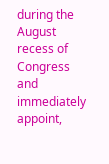during the August recess of Congress and immediately appoint,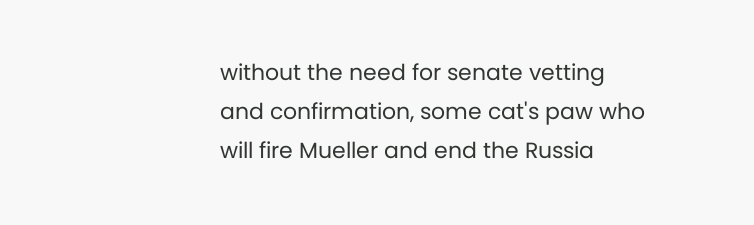without the need for senate vetting and confirmation, some cat's paw who will fire Mueller and end the Russia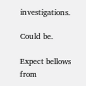investigations.

Could be.

Expect bellows from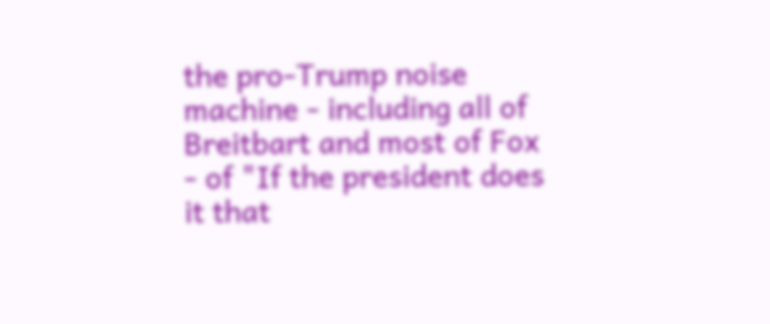the pro-Trump noise machine - including all of Breitbart and most of Fox - of "If the president does it that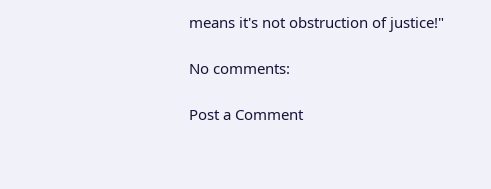means it's not obstruction of justice!"

No comments:

Post a Comment